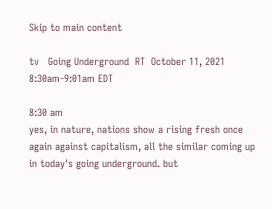Skip to main content

tv   Going Underground  RT  October 11, 2021 8:30am-9:01am EDT

8:30 am
yes, in nature, nations show a rising fresh once again against capitalism, all the similar coming up in today's going underground. but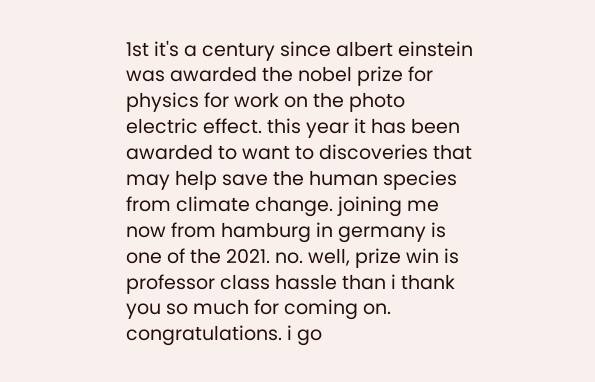1st it's a century since albert einstein was awarded the nobel prize for physics for work on the photo electric effect. this year it has been awarded to want to discoveries that may help save the human species from climate change. joining me now from hamburg in germany is one of the 2021. no. well, prize win is professor class hassle than i thank you so much for coming on. congratulations. i go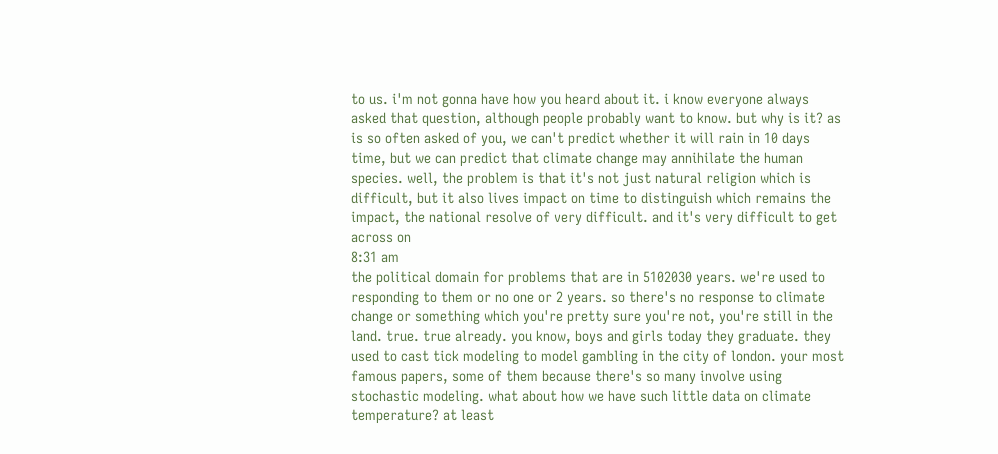to us. i'm not gonna have how you heard about it. i know everyone always asked that question, although people probably want to know. but why is it? as is so often asked of you, we can't predict whether it will rain in 10 days time, but we can predict that climate change may annihilate the human species. well, the problem is that it's not just natural religion which is difficult, but it also lives impact on time to distinguish which remains the impact, the national resolve of very difficult. and it's very difficult to get across on
8:31 am
the political domain for problems that are in 5102030 years. we're used to responding to them or no one or 2 years. so there's no response to climate change or something which you're pretty sure you're not, you're still in the land. true. true already. you know, boys and girls today they graduate. they used to cast tick modeling to model gambling in the city of london. your most famous papers, some of them because there's so many involve using stochastic modeling. what about how we have such little data on climate temperature? at least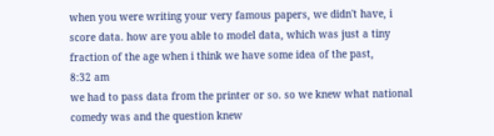when you were writing your very famous papers, we didn't have, i score data. how are you able to model data, which was just a tiny fraction of the age when i think we have some idea of the past,
8:32 am
we had to pass data from the printer or so. so we knew what national comedy was and the question knew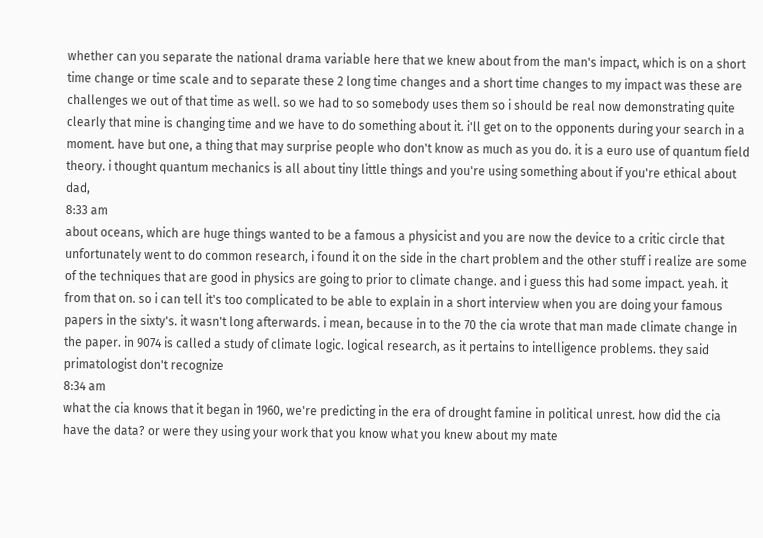whether can you separate the national drama variable here that we knew about from the man's impact, which is on a short time change or time scale and to separate these 2 long time changes and a short time changes to my impact was these are challenges we out of that time as well. so we had to so somebody uses them so i should be real now demonstrating quite clearly that mine is changing time and we have to do something about it. i'll get on to the opponents during your search in a moment. have but one, a thing that may surprise people who don't know as much as you do. it is a euro use of quantum field theory. i thought quantum mechanics is all about tiny little things and you're using something about if you're ethical about dad,
8:33 am
about oceans, which are huge things wanted to be a famous a physicist and you are now the device to a critic circle that unfortunately went to do common research, i found it on the side in the chart problem and the other stuff i realize are some of the techniques that are good in physics are going to prior to climate change. and i guess this had some impact. yeah. it from that on. so i can tell it's too complicated to be able to explain in a short interview when you are doing your famous papers in the sixty's. it wasn't long afterwards. i mean, because in to the 70 the cia wrote that man made climate change in the paper. in 9074 is called a study of climate logic. logical research, as it pertains to intelligence problems. they said primatologist don't recognize
8:34 am
what the cia knows that it began in 1960, we're predicting in the era of drought famine in political unrest. how did the cia have the data? or were they using your work that you know what you knew about my mate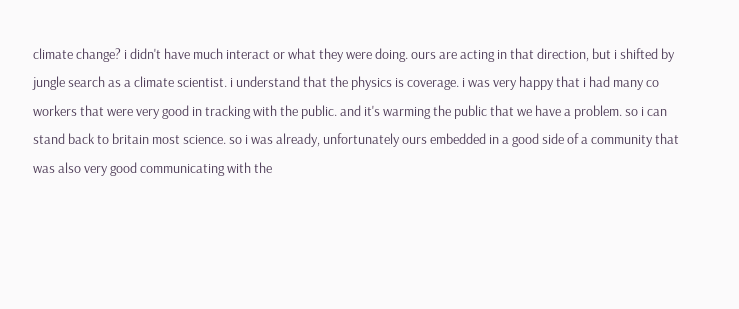climate change? i didn't have much interact or what they were doing. ours are acting in that direction, but i shifted by jungle search as a climate scientist. i understand that the physics is coverage. i was very happy that i had many co workers that were very good in tracking with the public. and it's warming the public that we have a problem. so i can stand back to britain most science. so i was already, unfortunately ours embedded in a good side of a community that was also very good communicating with the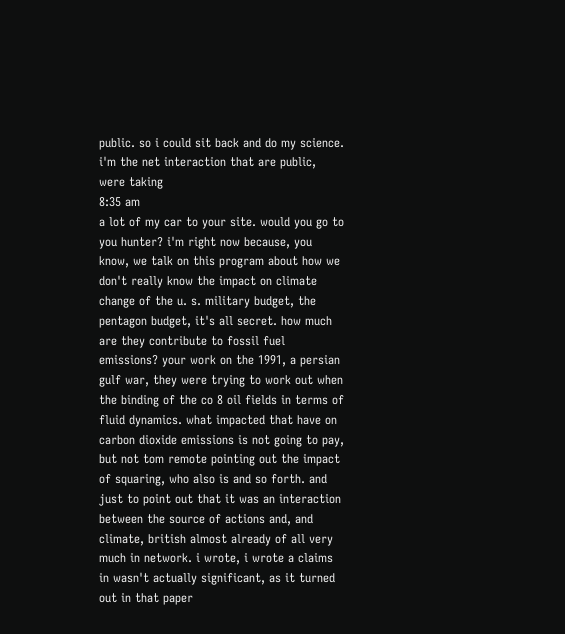public. so i could sit back and do my science. i'm the net interaction that are public, were taking
8:35 am
a lot of my car to your site. would you go to you hunter? i'm right now because, you know, we talk on this program about how we don't really know the impact on climate change of the u. s. military budget, the pentagon budget, it's all secret. how much are they contribute to fossil fuel emissions? your work on the 1991, a persian gulf war, they were trying to work out when the binding of the co 8 oil fields in terms of fluid dynamics. what impacted that have on carbon dioxide emissions is not going to pay, but not tom remote pointing out the impact of squaring, who also is and so forth. and just to point out that it was an interaction between the source of actions and, and climate, british almost already of all very much in network. i wrote, i wrote a claims in wasn't actually significant, as it turned out in that paper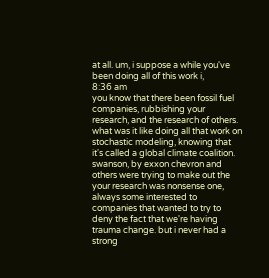at all. um, i suppose a while you've been doing all of this work i,
8:36 am
you know that there been fossil fuel companies, rubbishing your research, and the research of others. what was it like doing all that work on stochastic modeling, knowing that it's called a global climate coalition. swanson, by exxon chevron and others were trying to make out the your research was nonsense one, always some interested to companies that wanted to try to deny the fact that we're having trauma change. but i never had a strong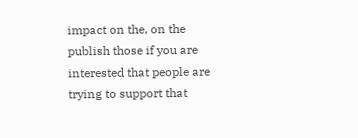impact on the, on the publish those if you are interested that people are trying to support that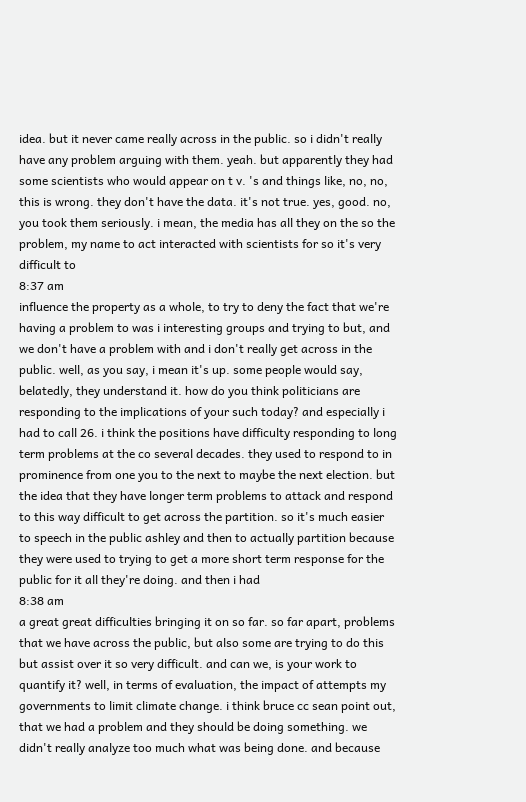idea. but it never came really across in the public. so i didn't really have any problem arguing with them. yeah. but apparently they had some scientists who would appear on t v. 's and things like, no, no, this is wrong. they don't have the data. it's not true. yes, good. no, you took them seriously. i mean, the media has all they on the so the problem, my name to act interacted with scientists for so it's very difficult to
8:37 am
influence the property as a whole, to try to deny the fact that we're having a problem to was i interesting groups and trying to but, and we don't have a problem with and i don't really get across in the public. well, as you say, i mean it's up. some people would say, belatedly, they understand it. how do you think politicians are responding to the implications of your such today? and especially i had to call 26. i think the positions have difficulty responding to long term problems at the co several decades. they used to respond to in prominence from one you to the next to maybe the next election. but the idea that they have longer term problems to attack and respond to this way difficult to get across the partition. so it's much easier to speech in the public ashley and then to actually partition because they were used to trying to get a more short term response for the public for it all they're doing. and then i had
8:38 am
a great great difficulties bringing it on so far. so far apart, problems that we have across the public, but also some are trying to do this but assist over it so very difficult. and can we, is your work to quantify it? well, in terms of evaluation, the impact of attempts my governments to limit climate change. i think bruce cc sean point out, that we had a problem and they should be doing something. we didn't really analyze too much what was being done. and because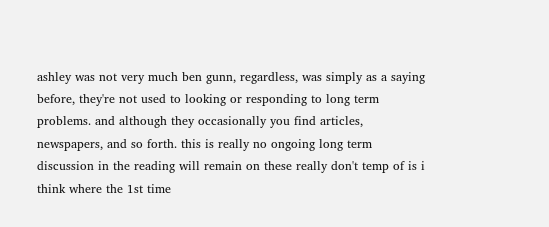ashley was not very much ben gunn, regardless, was simply as a saying before, they're not used to looking or responding to long term problems. and although they occasionally you find articles, newspapers, and so forth. this is really no ongoing long term discussion in the reading will remain on these really don't temp of is i think where the 1st time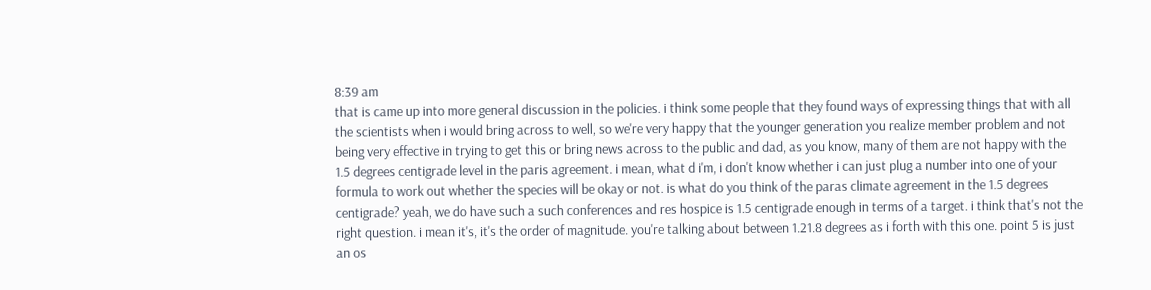8:39 am
that is came up into more general discussion in the policies. i think some people that they found ways of expressing things that with all the scientists when i would bring across to well, so we're very happy that the younger generation you realize member problem and not being very effective in trying to get this or bring news across to the public and dad, as you know, many of them are not happy with the 1.5 degrees centigrade level in the paris agreement. i mean, what d i'm, i don't know whether i can just plug a number into one of your formula to work out whether the species will be okay or not. is what do you think of the paras climate agreement in the 1.5 degrees centigrade? yeah, we do have such a such conferences and res hospice is 1.5 centigrade enough in terms of a target. i think that's not the right question. i mean it's, it's the order of magnitude. you're talking about between 1.21.8 degrees as i forth with this one. point 5 is just an os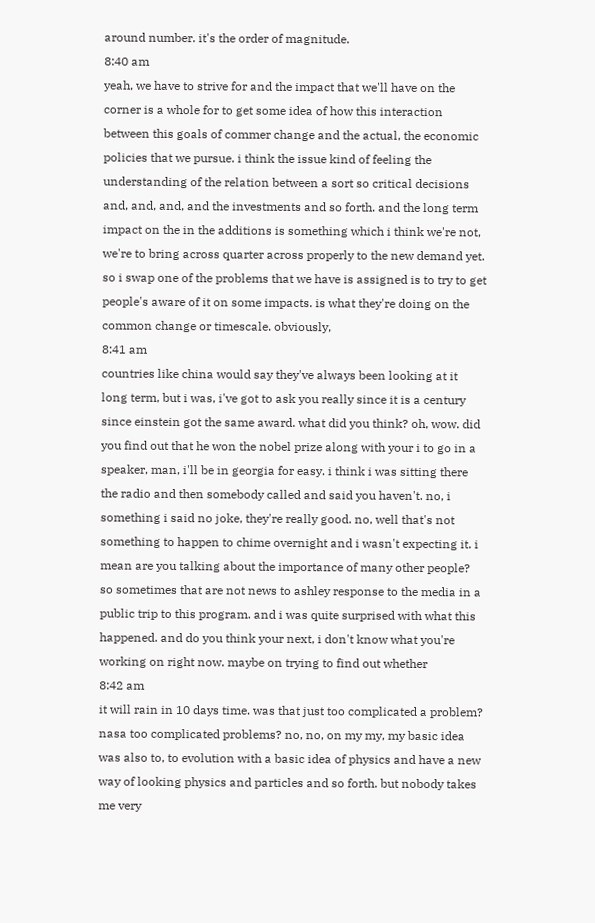around number. it's the order of magnitude.
8:40 am
yeah, we have to strive for and the impact that we'll have on the corner is a whole for to get some idea of how this interaction between this goals of commer change and the actual, the economic policies that we pursue. i think the issue kind of feeling the understanding of the relation between a sort so critical decisions and, and, and, and the investments and so forth. and the long term impact on the in the additions is something which i think we're not, we're to bring across quarter across properly to the new demand yet. so i swap one of the problems that we have is assigned is to try to get people's aware of it on some impacts. is what they're doing on the common change or timescale. obviously,
8:41 am
countries like china would say they've always been looking at it long term, but i was, i've got to ask you really since it is a century since einstein got the same award. what did you think? oh, wow. did you find out that he won the nobel prize along with your i to go in a speaker, man, i'll be in georgia for easy. i think i was sitting there the radio and then somebody called and said you haven't. no, i something i said no joke, they're really good. no, well that's not something to happen to chime overnight and i wasn't expecting it. i mean are you talking about the importance of many other people? so sometimes that are not news to ashley response to the media in a public trip to this program. and i was quite surprised with what this happened. and do you think your next, i don't know what you're working on right now. maybe on trying to find out whether
8:42 am
it will rain in 10 days time. was that just too complicated a problem? nasa too complicated problems? no, no, on my my, my basic idea was also to, to evolution with a basic idea of physics and have a new way of looking physics and particles and so forth. but nobody takes me very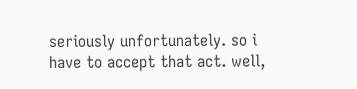seriously unfortunately. so i have to accept that act. well,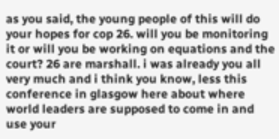as you said, the young people of this will do your hopes for cop 26. will you be monitoring it or will you be working on equations and the court? 26 are marshall. i was already you all very much and i think you know, less this conference in glasgow here about where world leaders are supposed to come in and use your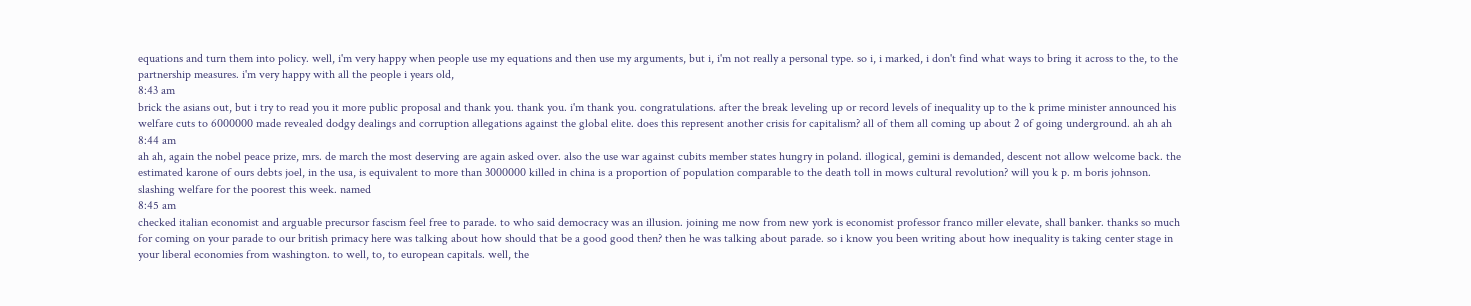equations and turn them into policy. well, i'm very happy when people use my equations and then use my arguments, but i, i'm not really a personal type. so i, i marked, i don't find what ways to bring it across to the, to the partnership measures. i'm very happy with all the people i years old,
8:43 am
brick the asians out, but i try to read you it more public proposal and thank you. thank you. i'm thank you. congratulations. after the break leveling up or record levels of inequality up to the k prime minister announced his welfare cuts to 6000000 made revealed dodgy dealings and corruption allegations against the global elite. does this represent another crisis for capitalism? all of them all coming up about 2 of going underground. ah ah ah
8:44 am
ah ah, again the nobel peace prize, mrs. de march the most deserving are again asked over. also the use war against cubits member states hungry in poland. illogical, gemini is demanded, descent not allow welcome back. the estimated karone of ours debts joel, in the usa, is equivalent to more than 3000000 killed in china is a proportion of population comparable to the death toll in mows cultural revolution? will you k p. m boris johnson. slashing welfare for the poorest this week. named
8:45 am
checked italian economist and arguable precursor fascism feel free to parade. to who said democracy was an illusion. joining me now from new york is economist professor franco miller elevate, shall banker. thanks so much for coming on your parade to our british primacy here was talking about how should that be a good good then? then he was talking about parade. so i know you been writing about how inequality is taking center stage in your liberal economies from washington. to well, to, to european capitals. well, the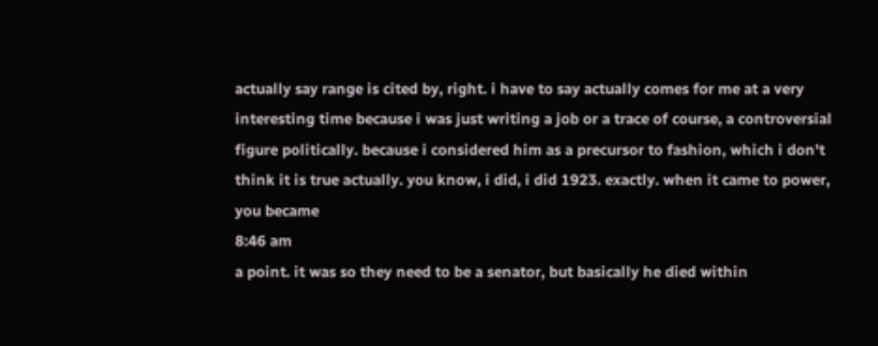actually say range is cited by, right. i have to say actually comes for me at a very interesting time because i was just writing a job or a trace of course, a controversial figure politically. because i considered him as a precursor to fashion, which i don't think it is true actually. you know, i did, i did 1923. exactly. when it came to power, you became
8:46 am
a point. it was so they need to be a senator, but basically he died within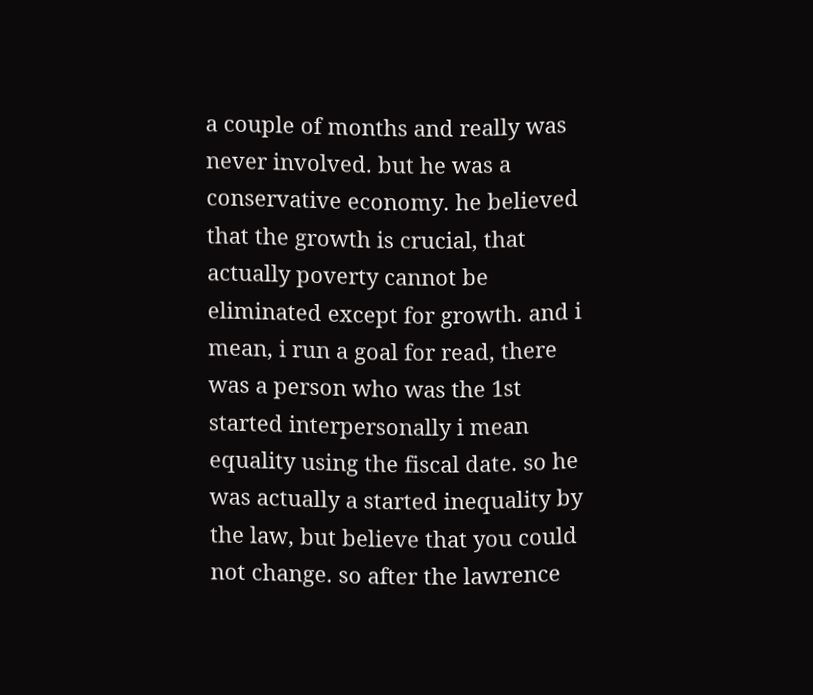a couple of months and really was never involved. but he was a conservative economy. he believed that the growth is crucial, that actually poverty cannot be eliminated except for growth. and i mean, i run a goal for read, there was a person who was the 1st started interpersonally i mean equality using the fiscal date. so he was actually a started inequality by the law, but believe that you could not change. so after the lawrence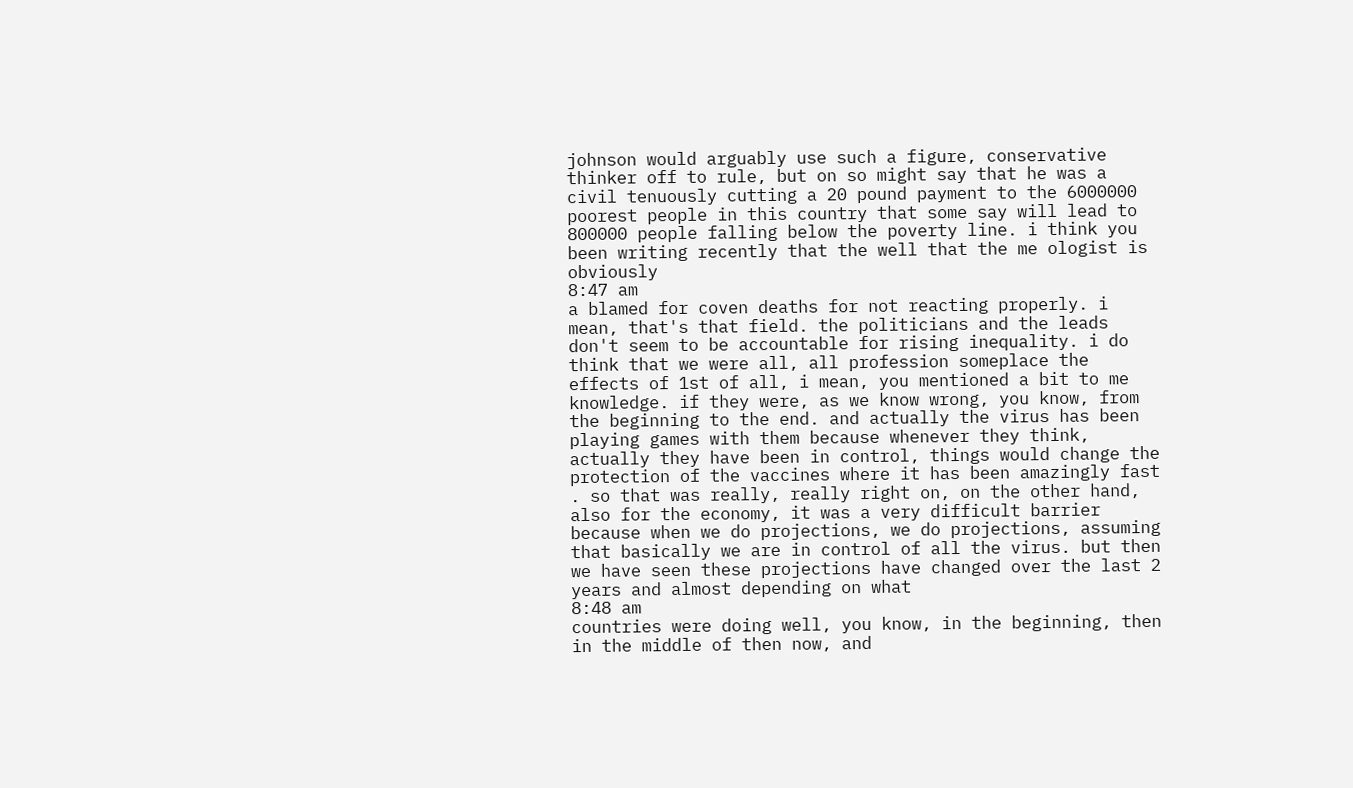johnson would arguably use such a figure, conservative thinker off to rule, but on so might say that he was a civil tenuously cutting a 20 pound payment to the 6000000 poorest people in this country that some say will lead to 800000 people falling below the poverty line. i think you been writing recently that the well that the me ologist is obviously
8:47 am
a blamed for coven deaths for not reacting properly. i mean, that's that field. the politicians and the leads don't seem to be accountable for rising inequality. i do think that we were all, all profession someplace the effects of 1st of all, i mean, you mentioned a bit to me knowledge. if they were, as we know wrong, you know, from the beginning to the end. and actually the virus has been playing games with them because whenever they think, actually they have been in control, things would change the protection of the vaccines where it has been amazingly fast . so that was really, really right on, on the other hand, also for the economy, it was a very difficult barrier because when we do projections, we do projections, assuming that basically we are in control of all the virus. but then we have seen these projections have changed over the last 2 years and almost depending on what
8:48 am
countries were doing well, you know, in the beginning, then in the middle of then now, and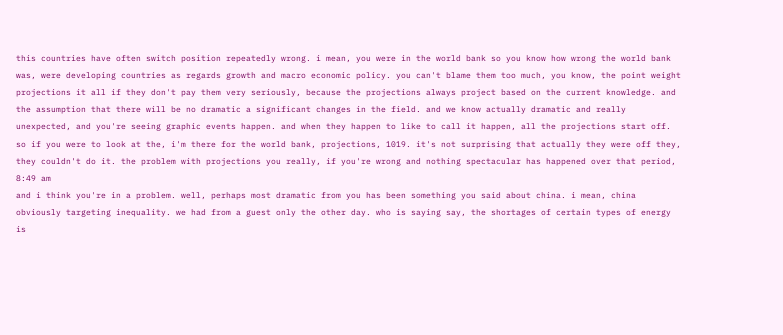this countries have often switch position repeatedly wrong. i mean, you were in the world bank so you know how wrong the world bank was, were developing countries as regards growth and macro economic policy. you can't blame them too much, you know, the point weight projections it all if they don't pay them very seriously, because the projections always project based on the current knowledge. and the assumption that there will be no dramatic a significant changes in the field. and we know actually dramatic and really unexpected, and you're seeing graphic events happen. and when they happen to like to call it happen, all the projections start off. so if you were to look at the, i'm there for the world bank, projections, 1019. it's not surprising that actually they were off they, they couldn't do it. the problem with projections you really, if you're wrong and nothing spectacular has happened over that period,
8:49 am
and i think you're in a problem. well, perhaps most dramatic from you has been something you said about china. i mean, china obviously targeting inequality. we had from a guest only the other day. who is saying say, the shortages of certain types of energy is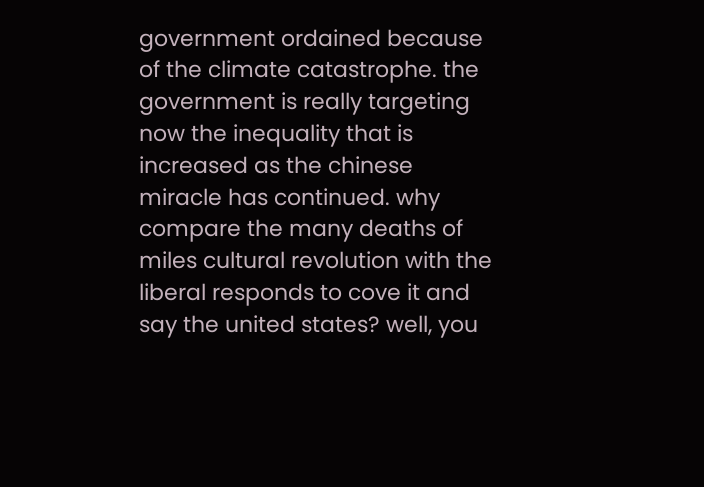government ordained because of the climate catastrophe. the government is really targeting now the inequality that is increased as the chinese miracle has continued. why compare the many deaths of miles cultural revolution with the liberal responds to cove it and say the united states? well, you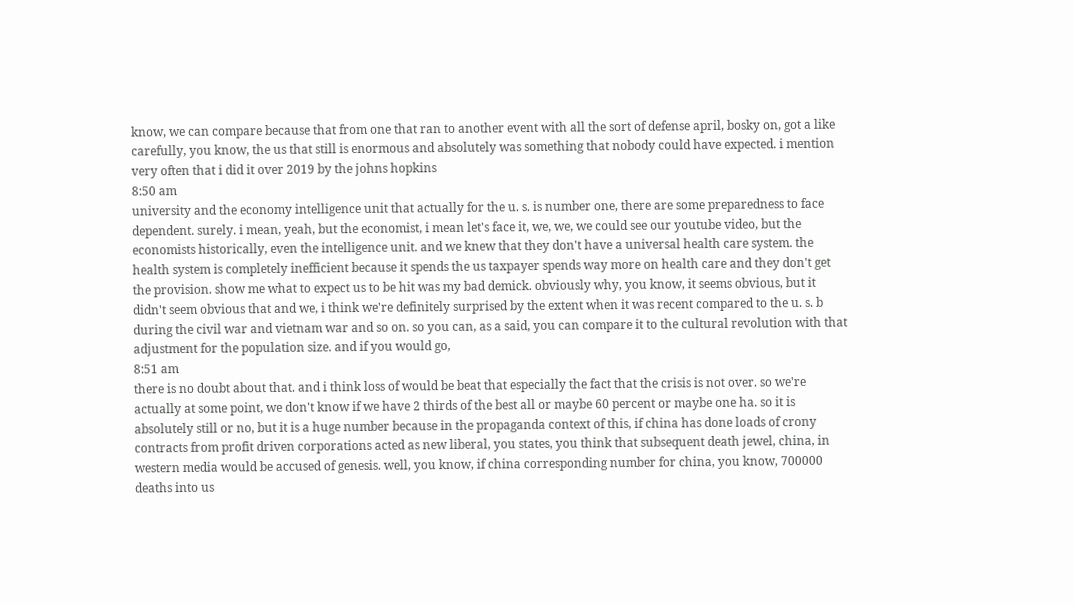know, we can compare because that from one that ran to another event with all the sort of defense april, bosky on, got a like carefully, you know, the us that still is enormous and absolutely was something that nobody could have expected. i mention very often that i did it over 2019 by the johns hopkins
8:50 am
university and the economy intelligence unit that actually for the u. s. is number one, there are some preparedness to face dependent. surely. i mean, yeah, but the economist, i mean let's face it, we, we, we could see our youtube video, but the economists historically, even the intelligence unit. and we knew that they don't have a universal health care system. the health system is completely inefficient because it spends the us taxpayer spends way more on health care and they don't get the provision. show me what to expect us to be hit was my bad demick. obviously why, you know, it seems obvious, but it didn't seem obvious that and we, i think we're definitely surprised by the extent when it was recent compared to the u. s. b during the civil war and vietnam war and so on. so you can, as a said, you can compare it to the cultural revolution with that adjustment for the population size. and if you would go,
8:51 am
there is no doubt about that. and i think loss of would be beat that especially the fact that the crisis is not over. so we're actually at some point, we don't know if we have 2 thirds of the best all or maybe 60 percent or maybe one ha. so it is absolutely still or no, but it is a huge number because in the propaganda context of this, if china has done loads of crony contracts from profit driven corporations acted as new liberal, you states, you think that subsequent death jewel, china, in western media would be accused of genesis. well, you know, if china corresponding number for china, you know, 700000 deaths into us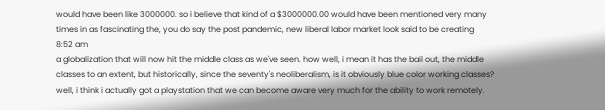would have been like 3000000. so i believe that kind of a $3000000.00 would have been mentioned very many times in as fascinating the, you do say the post pandemic, new liberal labor market look said to be creating
8:52 am
a globalization that will now hit the middle class as we've seen. how well, i mean it has the bail out, the middle classes to an extent, but historically, since the seventy's neoliberalism, is it obviously blue color working classes? well, i think i actually got a playstation that we can become aware very much for the ability to work remotely.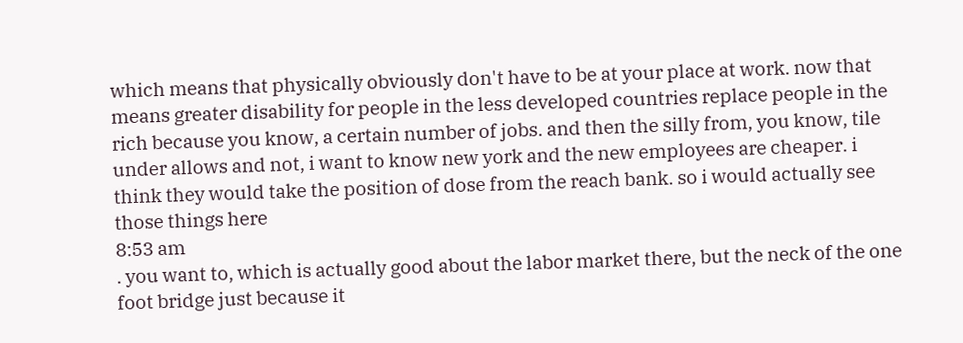which means that physically obviously don't have to be at your place at work. now that means greater disability for people in the less developed countries replace people in the rich because you know, a certain number of jobs. and then the silly from, you know, tile under allows and not, i want to know new york and the new employees are cheaper. i think they would take the position of dose from the reach bank. so i would actually see those things here
8:53 am
. you want to, which is actually good about the labor market there, but the neck of the one foot bridge just because it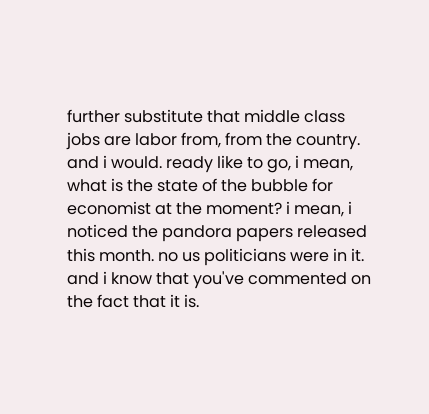further substitute that middle class jobs are labor from, from the country. and i would. ready like to go, i mean, what is the state of the bubble for economist at the moment? i mean, i noticed the pandora papers released this month. no us politicians were in it. and i know that you've commented on the fact that it is.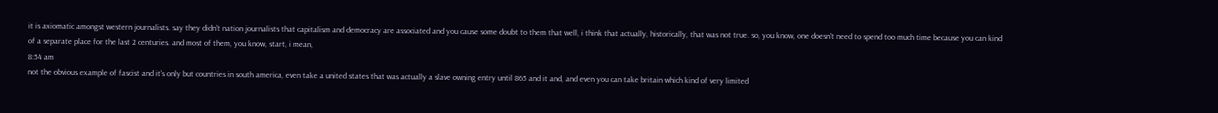it is axiomatic amongst western journalists. say they didn't nation journalists that capitalism and democracy are associated and you cause some doubt to them that well, i think that actually, historically, that was not true. so, you know, one doesn't need to spend too much time because you can kind of a separate place for the last 2 centuries. and most of them, you know, start, i mean,
8:54 am
not the obvious example of fascist and it's only but countries in south america, even take a united states that was actually a slave owning entry until 865 and it and, and even you can take britain which kind of very limited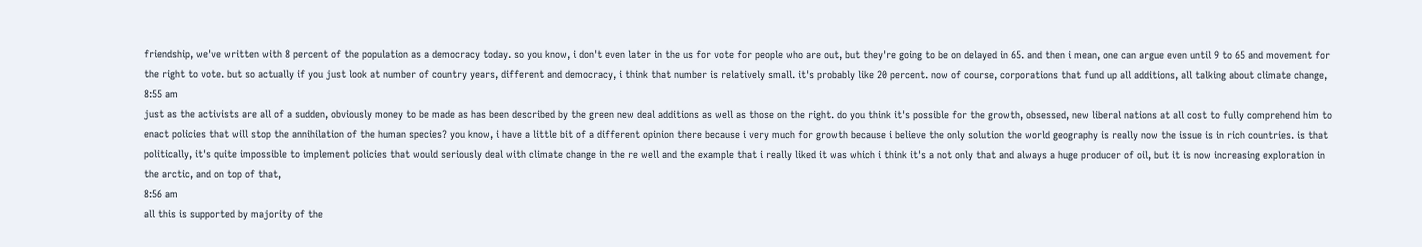friendship, we've written with 8 percent of the population as a democracy today. so you know, i don't even later in the us for vote for people who are out, but they're going to be on delayed in 65. and then i mean, one can argue even until 9 to 65 and movement for the right to vote. but so actually if you just look at number of country years, different and democracy, i think that number is relatively small. it's probably like 20 percent. now of course, corporations that fund up all additions, all talking about climate change,
8:55 am
just as the activists are all of a sudden, obviously money to be made as has been described by the green new deal additions as well as those on the right. do you think it's possible for the growth, obsessed, new liberal nations at all cost to fully comprehend him to enact policies that will stop the annihilation of the human species? you know, i have a little bit of a different opinion there because i very much for growth because i believe the only solution the world geography is really now the issue is in rich countries. is that politically, it's quite impossible to implement policies that would seriously deal with climate change in the re well and the example that i really liked it was which i think it's a not only that and always a huge producer of oil, but it is now increasing exploration in the arctic, and on top of that,
8:56 am
all this is supported by majority of the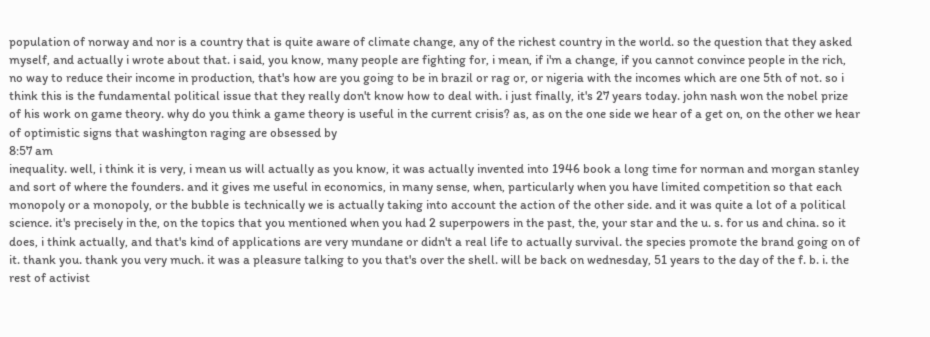population of norway and nor is a country that is quite aware of climate change, any of the richest country in the world. so the question that they asked myself, and actually i wrote about that. i said, you know, many people are fighting for, i mean, if i'm a change, if you cannot convince people in the rich, no way to reduce their income in production, that's how are you going to be in brazil or rag or, or nigeria with the incomes which are one 5th of not. so i think this is the fundamental political issue that they really don't know how to deal with. i just finally, it's 27 years today. john nash won the nobel prize of his work on game theory. why do you think a game theory is useful in the current crisis? as, as on the one side we hear of a get on, on the other we hear of optimistic signs that washington raging are obsessed by
8:57 am
inequality. well, i think it is very, i mean us will actually as you know, it was actually invented into 1946 book a long time for norman and morgan stanley and sort of where the founders. and it gives me useful in economics, in many sense, when, particularly when you have limited competition so that each monopoly or a monopoly, or the bubble is technically we is actually taking into account the action of the other side. and it was quite a lot of a political science. it's precisely in the, on the topics that you mentioned when you had 2 superpowers in the past, the, your star and the u. s. for us and china. so it does, i think actually, and that's kind of applications are very mundane or didn't a real life to actually survival. the species promote the brand going on of it. thank you. thank you very much. it was a pleasure talking to you that's over the shell. will be back on wednesday, 51 years to the day of the f. b. i. the rest of activist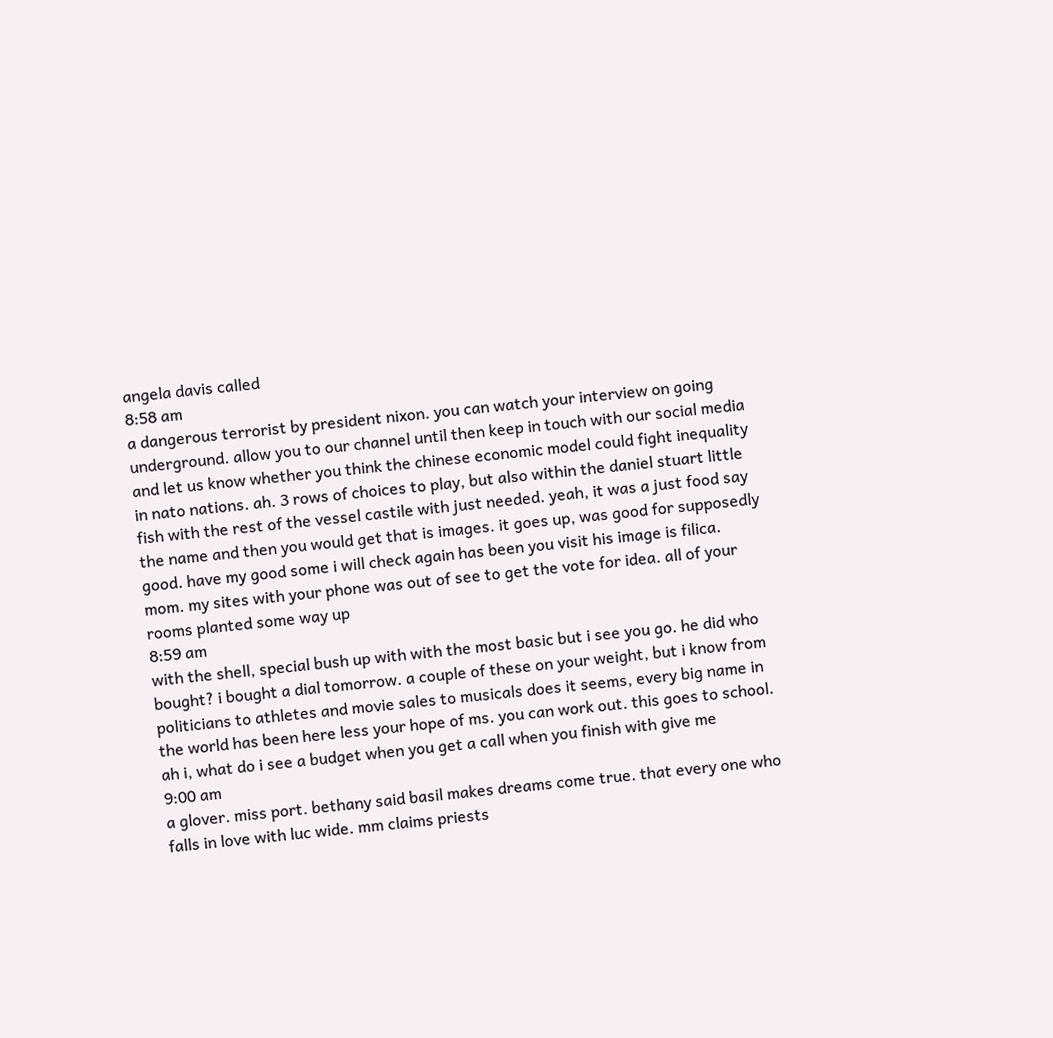angela davis called
8:58 am
a dangerous terrorist by president nixon. you can watch your interview on going underground. allow you to our channel until then keep in touch with our social media and let us know whether you think the chinese economic model could fight inequality in nato nations. ah. 3 rows of choices to play, but also within the daniel stuart little fish with the rest of the vessel castile with just needed. yeah, it was a just food say the name and then you would get that is images. it goes up, was good for supposedly good. have my good some i will check again has been you visit his image is filica. mom. my sites with your phone was out of see to get the vote for idea. all of your rooms planted some way up
8:59 am
with the shell, special bush up with with the most basic but i see you go. he did who bought? i bought a dial tomorrow. a couple of these on your weight, but i know from politicians to athletes and movie sales to musicals does it seems, every big name in the world has been here less your hope of ms. you can work out. this goes to school. ah i, what do i see a budget when you get a call when you finish with give me
9:00 am
a glover. miss port. bethany said basil makes dreams come true. that every one who falls in love with luc wide. mm claims priests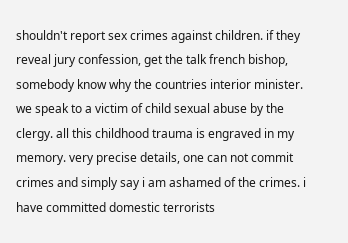shouldn't report sex crimes against children. if they reveal jury confession, get the talk french bishop, somebody know why the countries interior minister. we speak to a victim of child sexual abuse by the clergy. all this childhood trauma is engraved in my memory. very precise details, one can not commit crimes and simply say i am ashamed of the crimes. i have committed domestic terrorists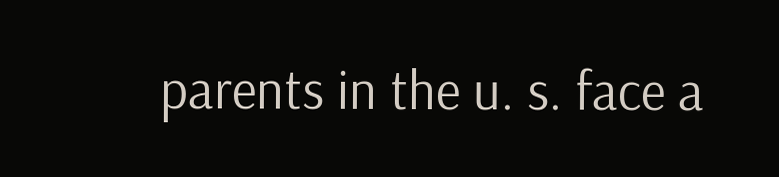parents in the u. s. face a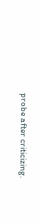probe after criticizing.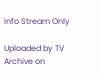info Stream Only

Uploaded by TV Archive on